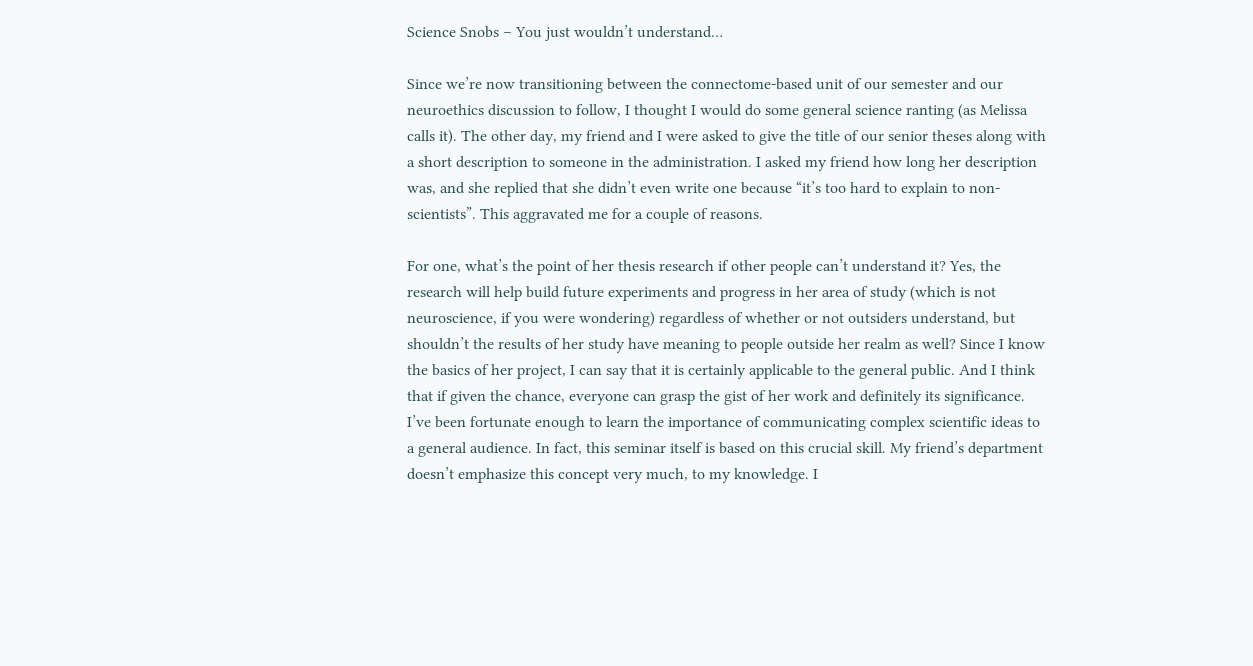Science Snobs – You just wouldn’t understand…

Since we’re now transitioning between the connectome-based unit of our semester and our neuroethics discussion to follow, I thought I would do some general science ranting (as Melissa calls it). The other day, my friend and I were asked to give the title of our senior theses along with a short description to someone in the administration. I asked my friend how long her description was, and she replied that she didn’t even write one because “it’s too hard to explain to non-scientists”. This aggravated me for a couple of reasons.

For one, what’s the point of her thesis research if other people can’t understand it? Yes, the research will help build future experiments and progress in her area of study (which is not neuroscience, if you were wondering) regardless of whether or not outsiders understand, but shouldn’t the results of her study have meaning to people outside her realm as well? Since I know the basics of her project, I can say that it is certainly applicable to the general public. And I think that if given the chance, everyone can grasp the gist of her work and definitely its significance. I’ve been fortunate enough to learn the importance of communicating complex scientific ideas to a general audience. In fact, this seminar itself is based on this crucial skill. My friend’s department doesn’t emphasize this concept very much, to my knowledge. I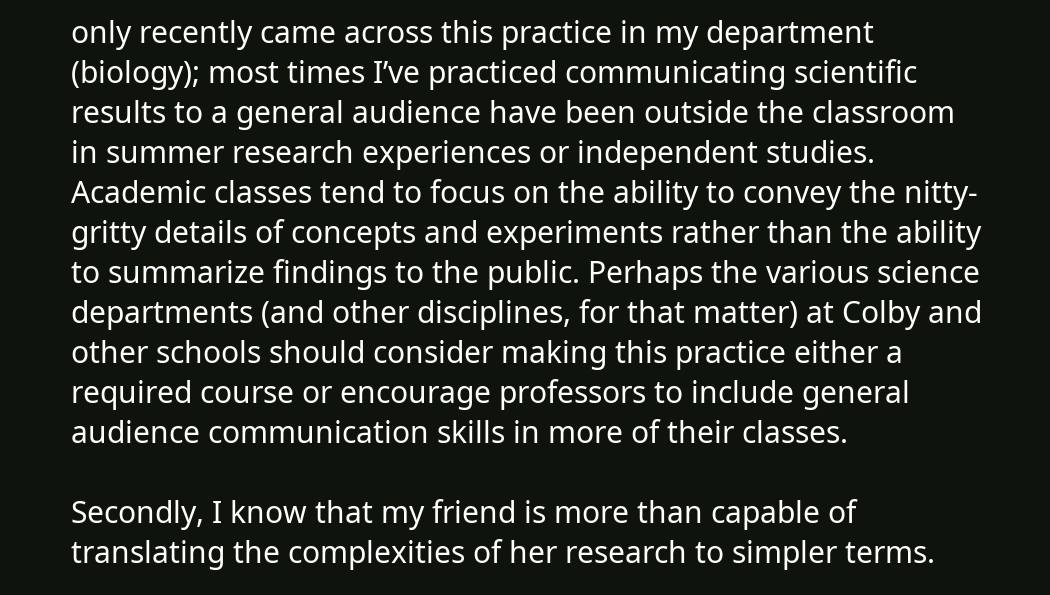only recently came across this practice in my department (biology); most times I’ve practiced communicating scientific results to a general audience have been outside the classroom in summer research experiences or independent studies. Academic classes tend to focus on the ability to convey the nitty-gritty details of concepts and experiments rather than the ability to summarize findings to the public. Perhaps the various science departments (and other disciplines, for that matter) at Colby and other schools should consider making this practice either a required course or encourage professors to include general audience communication skills in more of their classes.

Secondly, I know that my friend is more than capable of translating the complexities of her research to simpler terms.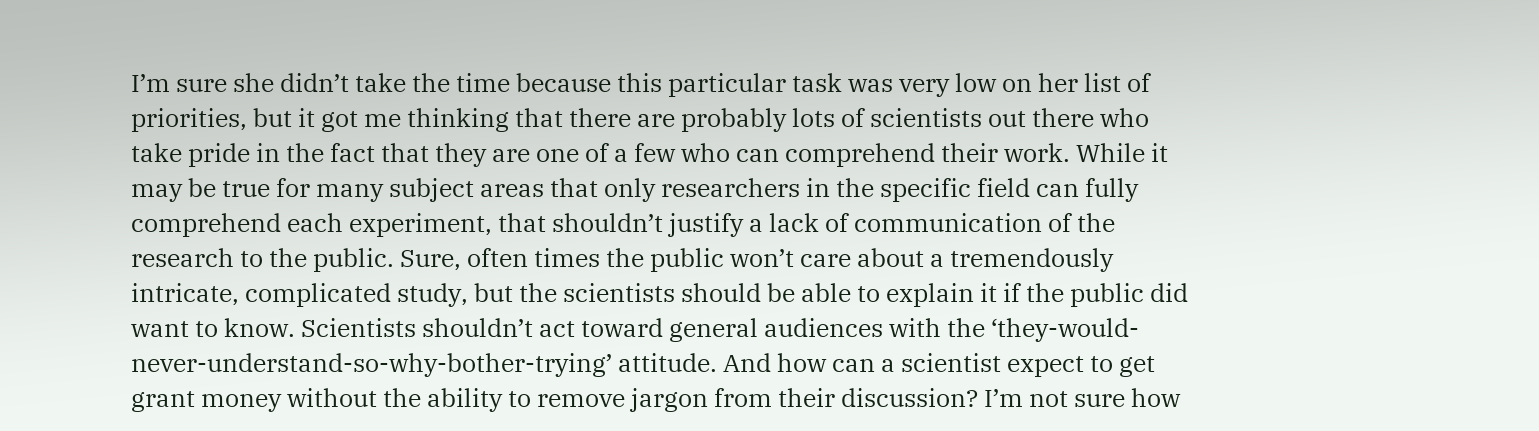I’m sure she didn’t take the time because this particular task was very low on her list of priorities, but it got me thinking that there are probably lots of scientists out there who take pride in the fact that they are one of a few who can comprehend their work. While it may be true for many subject areas that only researchers in the specific field can fully comprehend each experiment, that shouldn’t justify a lack of communication of the research to the public. Sure, often times the public won’t care about a tremendously intricate, complicated study, but the scientists should be able to explain it if the public did want to know. Scientists shouldn’t act toward general audiences with the ‘they-would-never-understand-so-why-bother-trying’ attitude. And how can a scientist expect to get grant money without the ability to remove jargon from their discussion? I’m not sure how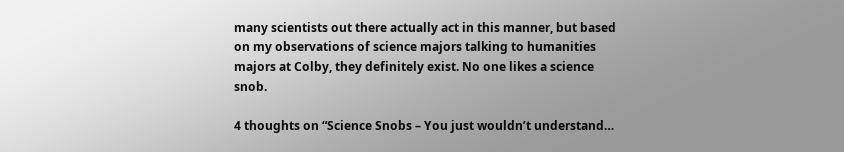many scientists out there actually act in this manner, but based on my observations of science majors talking to humanities majors at Colby, they definitely exist. No one likes a science snob.

4 thoughts on “Science Snobs – You just wouldn’t understand…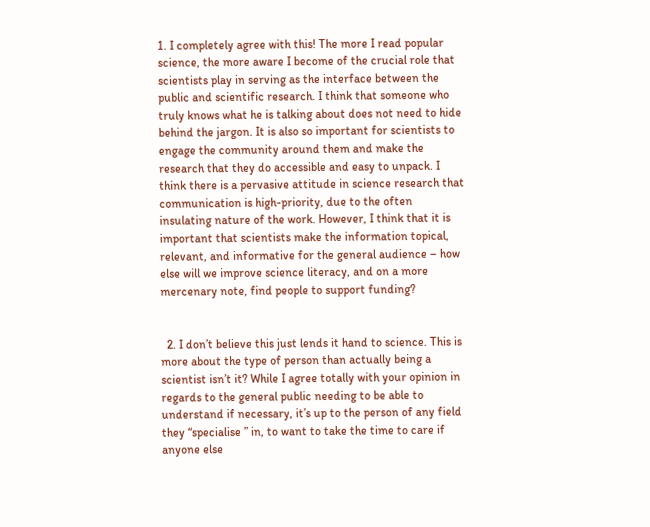1. I completely agree with this! The more I read popular science, the more aware I become of the crucial role that scientists play in serving as the interface between the public and scientific research. I think that someone who truly knows what he is talking about does not need to hide behind the jargon. It is also so important for scientists to engage the community around them and make the research that they do accessible and easy to unpack. I think there is a pervasive attitude in science research that communication is high-priority, due to the often insulating nature of the work. However, I think that it is important that scientists make the information topical, relevant, and informative for the general audience – how else will we improve science literacy, and on a more mercenary note, find people to support funding?


  2. I don’t believe this just lends it hand to science. This is more about the type of person than actually being a scientist isn’t it? While I agree totally with your opinion in regards to the general public needing to be able to understand if necessary, it’s up to the person of any field they “specialise ” in, to want to take the time to care if anyone else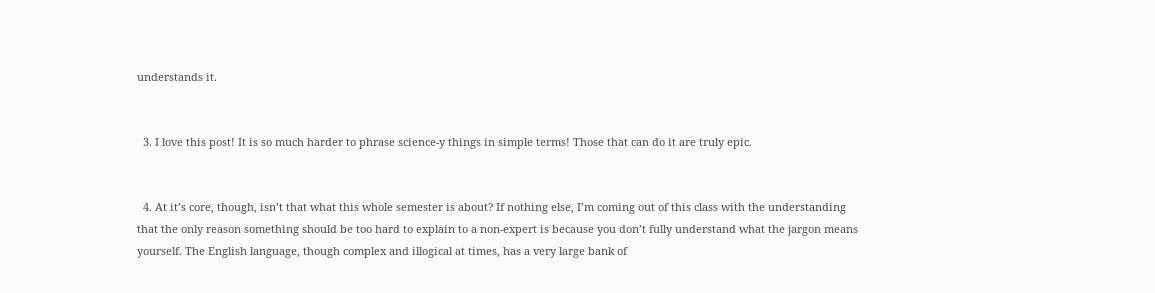understands it.


  3. I love this post! It is so much harder to phrase science-y things in simple terms! Those that can do it are truly epic.


  4. At it’s core, though, isn’t that what this whole semester is about? If nothing else, I’m coming out of this class with the understanding that the only reason something should be too hard to explain to a non-expert is because you don’t fully understand what the jargon means yourself. The English language, though complex and illogical at times, has a very large bank of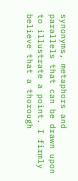synonyms, metaphors and parallels that can be drawn upon to illustrate a point. I firmly believe that a thorough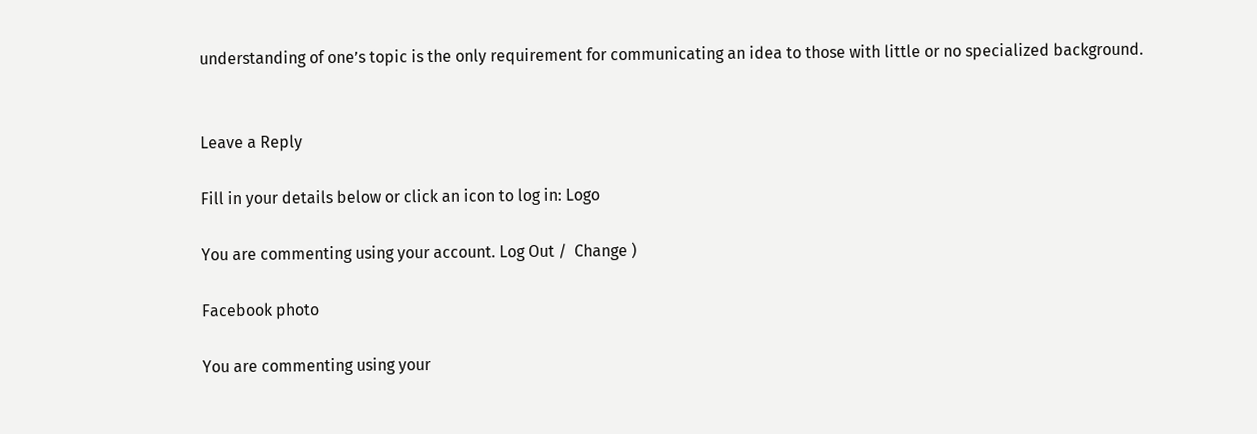understanding of one’s topic is the only requirement for communicating an idea to those with little or no specialized background.


Leave a Reply

Fill in your details below or click an icon to log in: Logo

You are commenting using your account. Log Out /  Change )

Facebook photo

You are commenting using your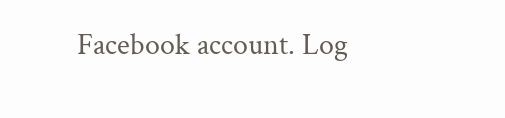Facebook account. Log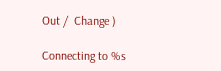Out /  Change )

Connecting to %s